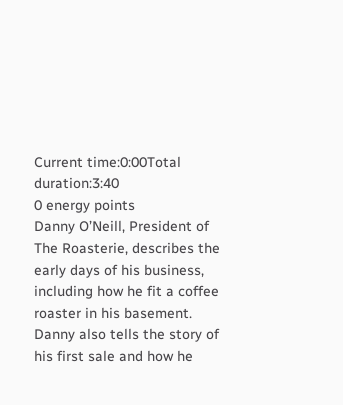Current time:0:00Total duration:3:40
0 energy points
Danny O’Neill, President of The Roasterie, describes the early days of his business, including how he fit a coffee roaster in his basement. Danny also tells the story of his first sale and how he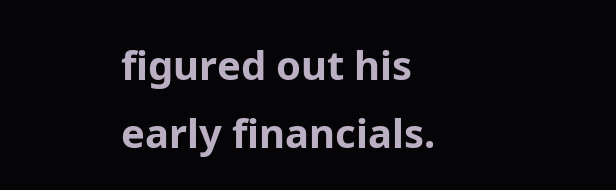figured out his early financials.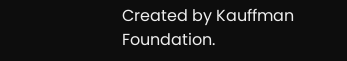Created by Kauffman Foundation.